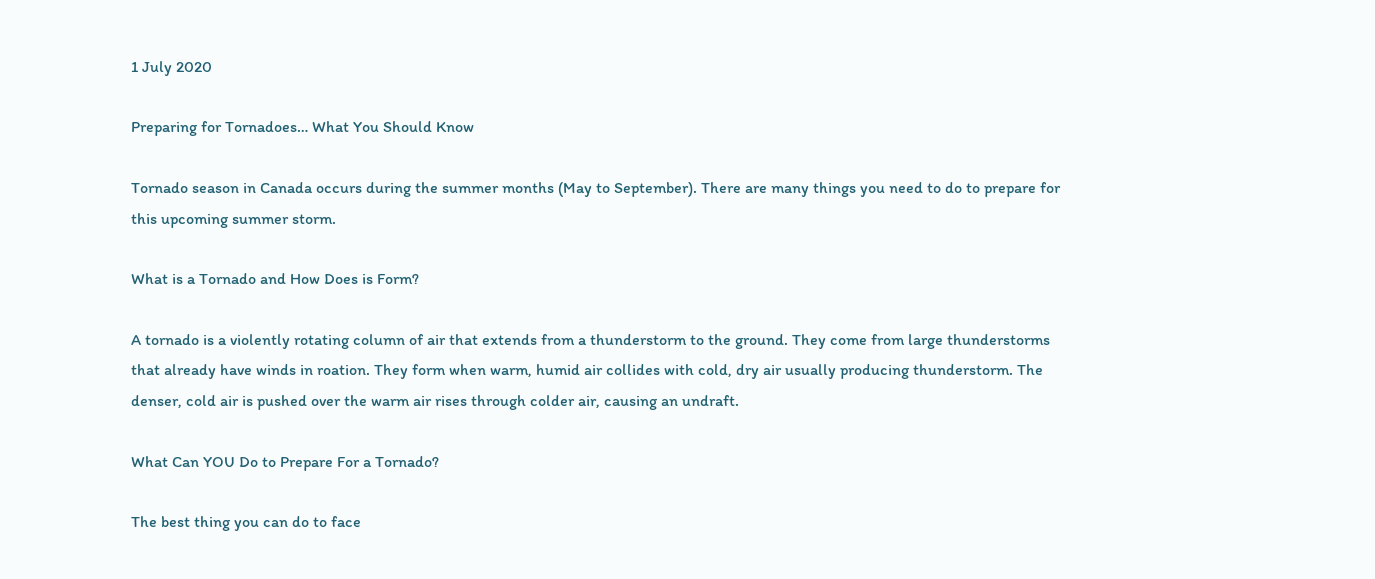1 July 2020

Preparing for Tornadoes… What You Should Know

Tornado season in Canada occurs during the summer months (May to September). There are many things you need to do to prepare for this upcoming summer storm.

What is a Tornado and How Does is Form?

A tornado is a violently rotating column of air that extends from a thunderstorm to the ground. They come from large thunderstorms that already have winds in roation. They form when warm, humid air collides with cold, dry air usually producing thunderstorm. The denser, cold air is pushed over the warm air rises through colder air, causing an undraft.

What Can YOU Do to Prepare For a Tornado?

The best thing you can do to face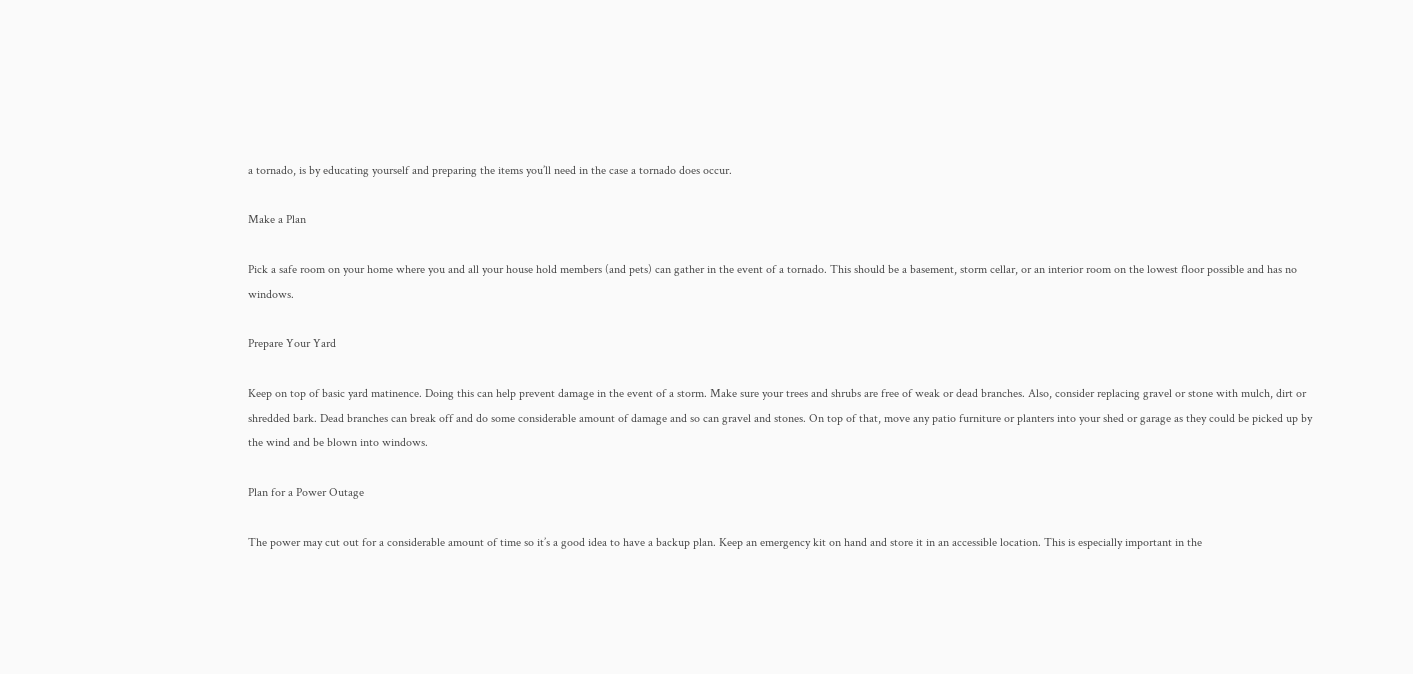a tornado, is by educating yourself and preparing the items you’ll need in the case a tornado does occur.

Make a Plan

Pick a safe room on your home where you and all your house hold members (and pets) can gather in the event of a tornado. This should be a basement, storm cellar, or an interior room on the lowest floor possible and has no windows.

Prepare Your Yard

Keep on top of basic yard matinence. Doing this can help prevent damage in the event of a storm. Make sure your trees and shrubs are free of weak or dead branches. Also, consider replacing gravel or stone with mulch, dirt or shredded bark. Dead branches can break off and do some considerable amount of damage and so can gravel and stones. On top of that, move any patio furniture or planters into your shed or garage as they could be picked up by the wind and be blown into windows.

Plan for a Power Outage

The power may cut out for a considerable amount of time so it’s a good idea to have a backup plan. Keep an emergency kit on hand and store it in an accessible location. This is especially important in the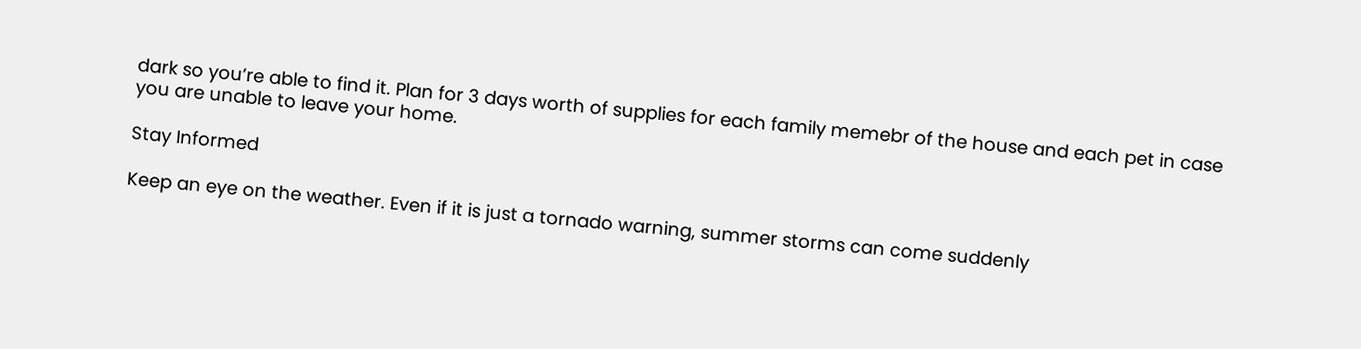dark so you’re able to find it. Plan for 3 days worth of supplies for each family memebr of the house and each pet in case you are unable to leave your home.

Stay Informed

Keep an eye on the weather. Even if it is just a tornado warning, summer storms can come suddenly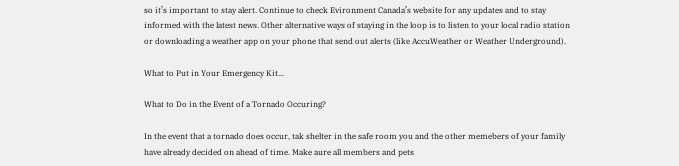so it’s important to stay alert. Continue to check Evironment Canada’s website for any updates and to stay informed with the latest news. Other alternative ways of staying in the loop is to listen to your local radio station or downloading a weather app on your phone that send out alerts (like AccuWeather or Weather Underground).

What to Put in Your Emergency Kit...

What to Do in the Event of a Tornado Occuring?

In the event that a tornado does occur, tak shelter in the safe room you and the other memebers of your family have already decided on ahead of time. Make aure all members and pets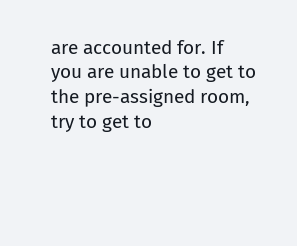are accounted for. If you are unable to get to the pre-assigned room, try to get to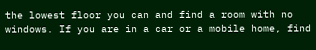the lowest floor you can and find a room with no windows. If you are in a car or a mobile home, find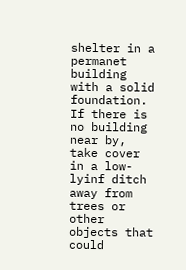shelter in a permanet building with a solid foundation. If there is no building near by, take cover in a low-lyinf ditch away from trees or other objects that could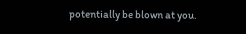potentially be blown at you.